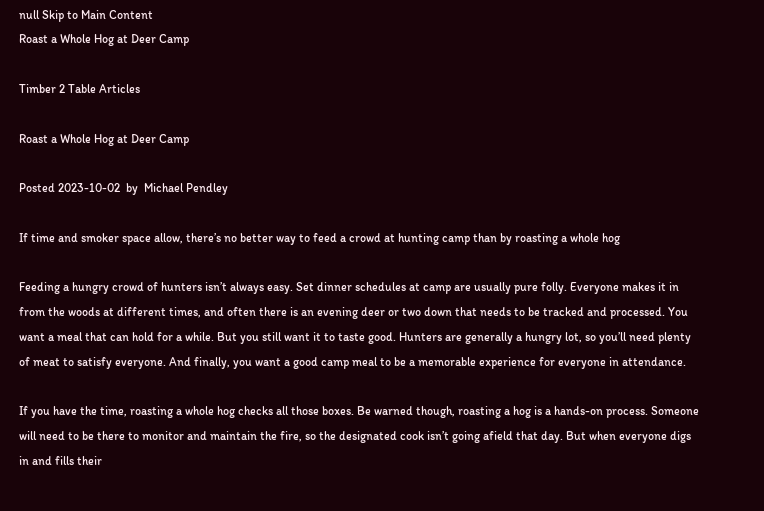null Skip to Main Content
Roast a Whole Hog at Deer Camp

Timber 2 Table Articles

Roast a Whole Hog at Deer Camp

Posted 2023-10-02  by  Michael Pendley

If time and smoker space allow, there’s no better way to feed a crowd at hunting camp than by roasting a whole hog

Feeding a hungry crowd of hunters isn’t always easy. Set dinner schedules at camp are usually pure folly. Everyone makes it in from the woods at different times, and often there is an evening deer or two down that needs to be tracked and processed. You want a meal that can hold for a while. But you still want it to taste good. Hunters are generally a hungry lot, so you’ll need plenty of meat to satisfy everyone. And finally, you want a good camp meal to be a memorable experience for everyone in attendance.

If you have the time, roasting a whole hog checks all those boxes. Be warned though, roasting a hog is a hands-on process. Someone will need to be there to monitor and maintain the fire, so the designated cook isn’t going afield that day. But when everyone digs in and fills their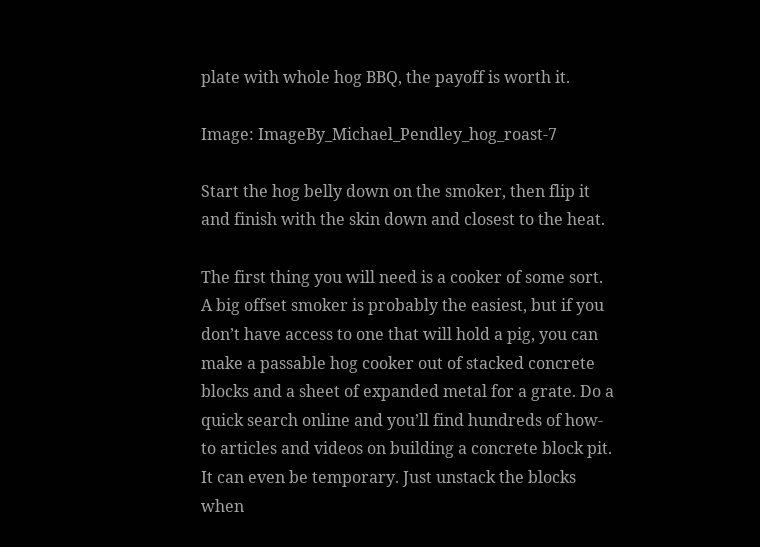plate with whole hog BBQ, the payoff is worth it.

Image: ImageBy_Michael_Pendley_hog_roast-7

Start the hog belly down on the smoker, then flip it and finish with the skin down and closest to the heat.

The first thing you will need is a cooker of some sort. A big offset smoker is probably the easiest, but if you don’t have access to one that will hold a pig, you can make a passable hog cooker out of stacked concrete blocks and a sheet of expanded metal for a grate. Do a quick search online and you’ll find hundreds of how-to articles and videos on building a concrete block pit. It can even be temporary. Just unstack the blocks when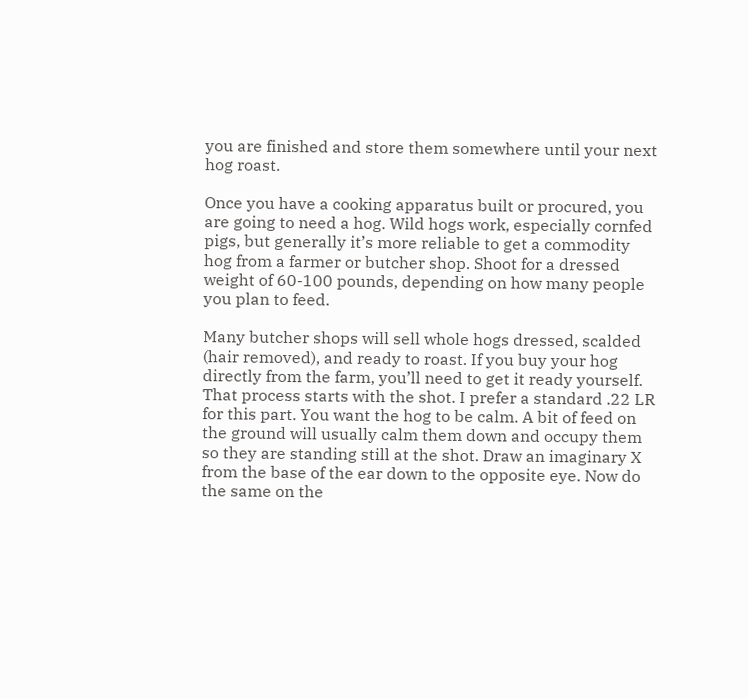you are finished and store them somewhere until your next hog roast.

Once you have a cooking apparatus built or procured, you are going to need a hog. Wild hogs work, especially cornfed pigs, but generally it’s more reliable to get a commodity hog from a farmer or butcher shop. Shoot for a dressed weight of 60-100 pounds, depending on how many people you plan to feed.

Many butcher shops will sell whole hogs dressed, scalded (hair removed), and ready to roast. If you buy your hog directly from the farm, you’ll need to get it ready yourself. That process starts with the shot. I prefer a standard .22 LR for this part. You want the hog to be calm. A bit of feed on the ground will usually calm them down and occupy them so they are standing still at the shot. Draw an imaginary X from the base of the ear down to the opposite eye. Now do the same on the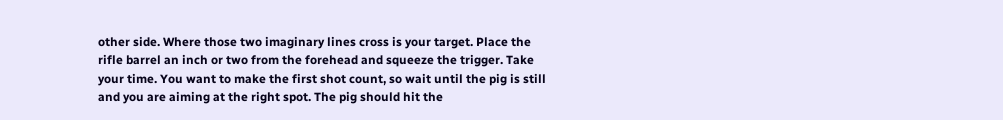other side. Where those two imaginary lines cross is your target. Place the rifle barrel an inch or two from the forehead and squeeze the trigger. Take your time. You want to make the first shot count, so wait until the pig is still and you are aiming at the right spot. The pig should hit the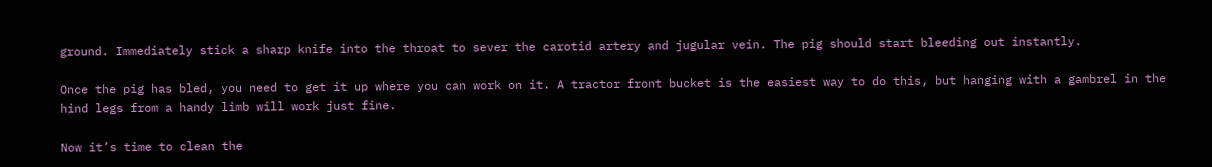ground. Immediately stick a sharp knife into the throat to sever the carotid artery and jugular vein. The pig should start bleeding out instantly.

Once the pig has bled, you need to get it up where you can work on it. A tractor front bucket is the easiest way to do this, but hanging with a gambrel in the hind legs from a handy limb will work just fine.

Now it’s time to clean the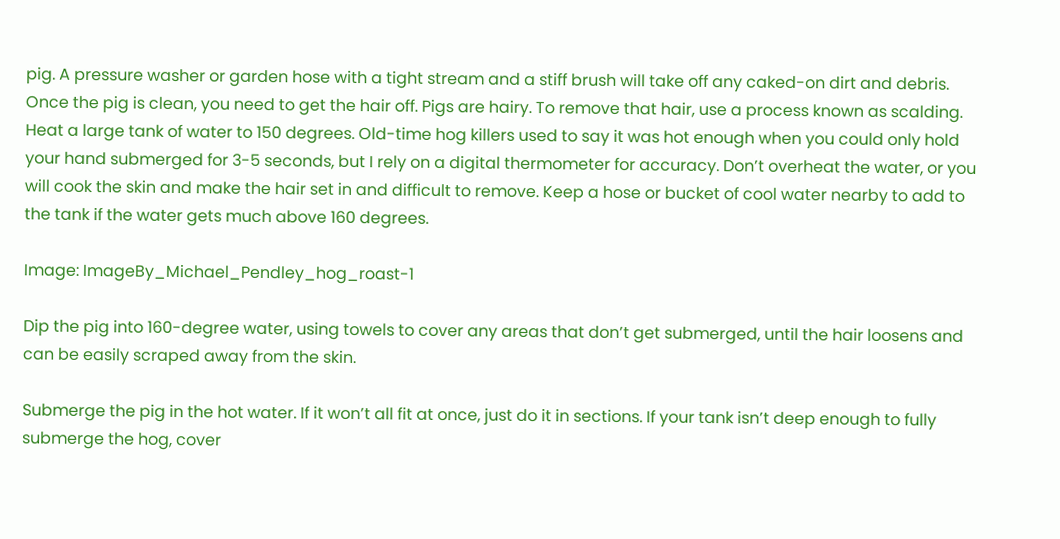pig. A pressure washer or garden hose with a tight stream and a stiff brush will take off any caked-on dirt and debris. Once the pig is clean, you need to get the hair off. Pigs are hairy. To remove that hair, use a process known as scalding. Heat a large tank of water to 150 degrees. Old-time hog killers used to say it was hot enough when you could only hold your hand submerged for 3-5 seconds, but I rely on a digital thermometer for accuracy. Don’t overheat the water, or you will cook the skin and make the hair set in and difficult to remove. Keep a hose or bucket of cool water nearby to add to the tank if the water gets much above 160 degrees.

Image: ImageBy_Michael_Pendley_hog_roast-1

Dip the pig into 160-degree water, using towels to cover any areas that don’t get submerged, until the hair loosens and can be easily scraped away from the skin.

Submerge the pig in the hot water. If it won’t all fit at once, just do it in sections. If your tank isn’t deep enough to fully submerge the hog, cover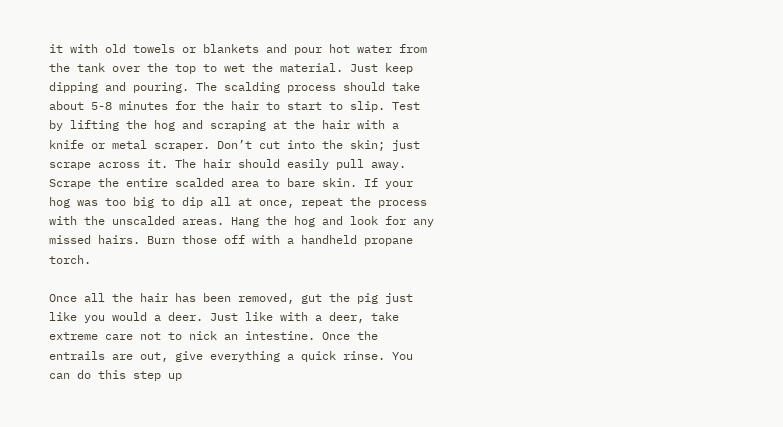it with old towels or blankets and pour hot water from the tank over the top to wet the material. Just keep dipping and pouring. The scalding process should take about 5-8 minutes for the hair to start to slip. Test by lifting the hog and scraping at the hair with a knife or metal scraper. Don’t cut into the skin; just scrape across it. The hair should easily pull away. Scrape the entire scalded area to bare skin. If your hog was too big to dip all at once, repeat the process with the unscalded areas. Hang the hog and look for any missed hairs. Burn those off with a handheld propane torch.

Once all the hair has been removed, gut the pig just like you would a deer. Just like with a deer, take extreme care not to nick an intestine. Once the entrails are out, give everything a quick rinse. You can do this step up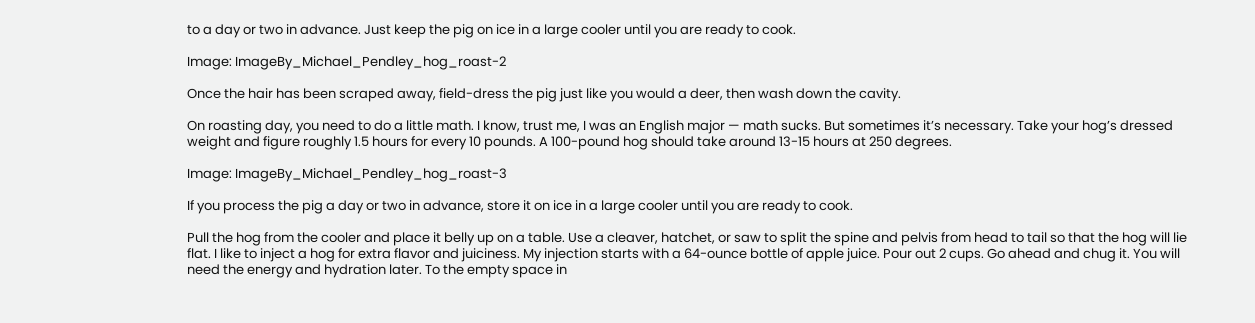to a day or two in advance. Just keep the pig on ice in a large cooler until you are ready to cook.

Image: ImageBy_Michael_Pendley_hog_roast-2

Once the hair has been scraped away, field-dress the pig just like you would a deer, then wash down the cavity.

On roasting day, you need to do a little math. I know, trust me, I was an English major — math sucks. But sometimes it’s necessary. Take your hog’s dressed weight and figure roughly 1.5 hours for every 10 pounds. A 100-pound hog should take around 13-15 hours at 250 degrees.

Image: ImageBy_Michael_Pendley_hog_roast-3

If you process the pig a day or two in advance, store it on ice in a large cooler until you are ready to cook.

Pull the hog from the cooler and place it belly up on a table. Use a cleaver, hatchet, or saw to split the spine and pelvis from head to tail so that the hog will lie flat. I like to inject a hog for extra flavor and juiciness. My injection starts with a 64-ounce bottle of apple juice. Pour out 2 cups. Go ahead and chug it. You will need the energy and hydration later. To the empty space in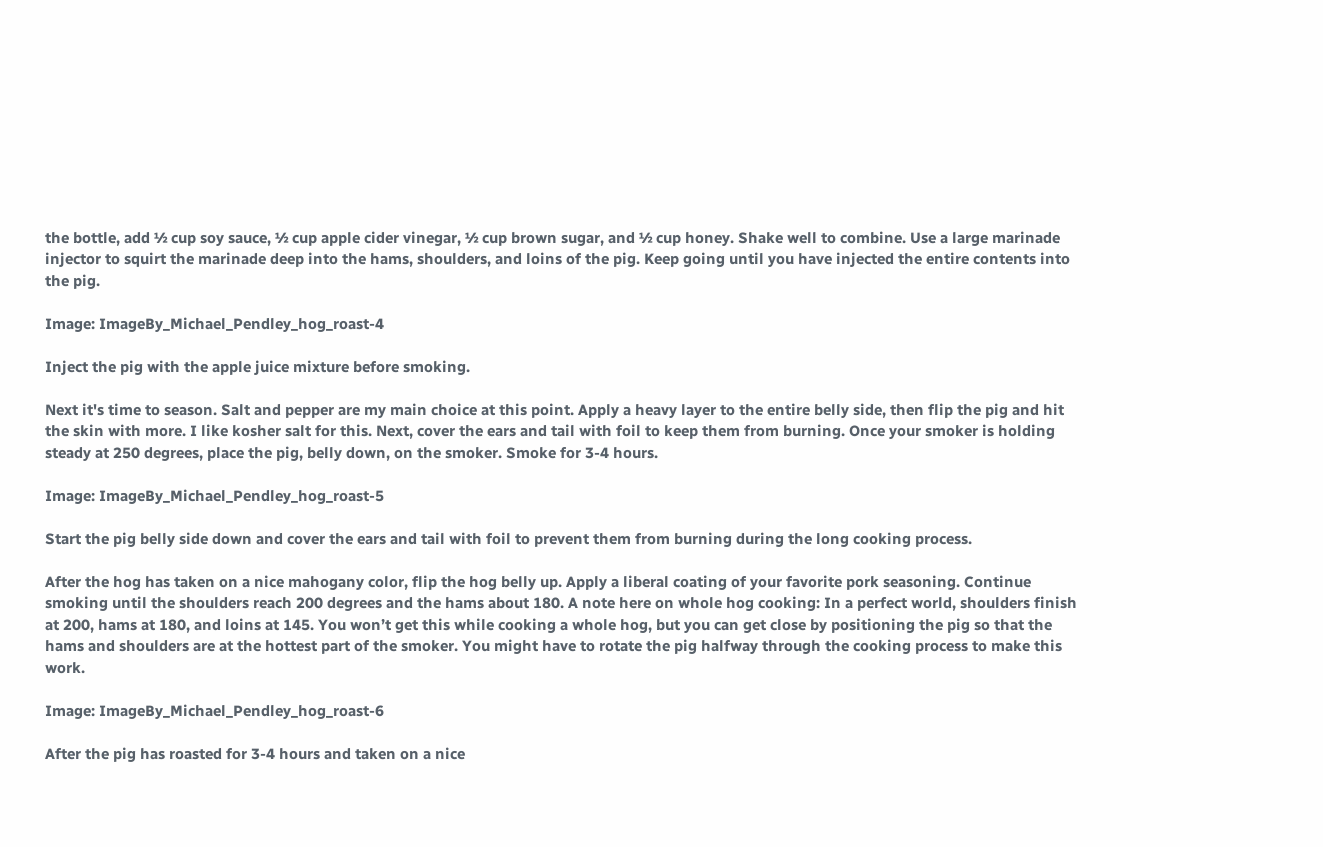the bottle, add ½ cup soy sauce, ½ cup apple cider vinegar, ½ cup brown sugar, and ½ cup honey. Shake well to combine. Use a large marinade injector to squirt the marinade deep into the hams, shoulders, and loins of the pig. Keep going until you have injected the entire contents into the pig.

Image: ImageBy_Michael_Pendley_hog_roast-4

Inject the pig with the apple juice mixture before smoking.

Next it's time to season. Salt and pepper are my main choice at this point. Apply a heavy layer to the entire belly side, then flip the pig and hit the skin with more. I like kosher salt for this. Next, cover the ears and tail with foil to keep them from burning. Once your smoker is holding steady at 250 degrees, place the pig, belly down, on the smoker. Smoke for 3-4 hours.

Image: ImageBy_Michael_Pendley_hog_roast-5

Start the pig belly side down and cover the ears and tail with foil to prevent them from burning during the long cooking process.

After the hog has taken on a nice mahogany color, flip the hog belly up. Apply a liberal coating of your favorite pork seasoning. Continue smoking until the shoulders reach 200 degrees and the hams about 180. A note here on whole hog cooking: In a perfect world, shoulders finish at 200, hams at 180, and loins at 145. You won’t get this while cooking a whole hog, but you can get close by positioning the pig so that the hams and shoulders are at the hottest part of the smoker. You might have to rotate the pig halfway through the cooking process to make this work.

Image: ImageBy_Michael_Pendley_hog_roast-6

After the pig has roasted for 3-4 hours and taken on a nice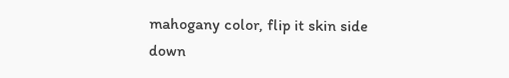mahogany color, flip it skin side down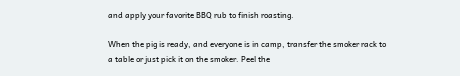and apply your favorite BBQ rub to finish roasting.

When the pig is ready, and everyone is in camp, transfer the smoker rack to a table or just pick it on the smoker. Peel the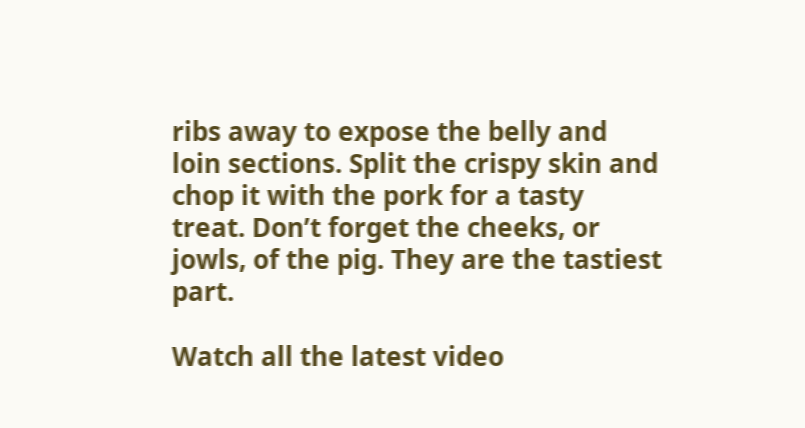ribs away to expose the belly and loin sections. Split the crispy skin and chop it with the pork for a tasty treat. Don’t forget the cheeks, or jowls, of the pig. They are the tastiest part.

Watch all the latest video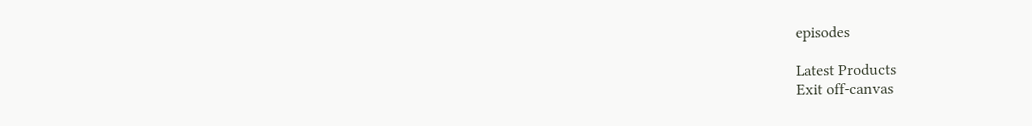episodes

Latest Products
Exit off-canvas